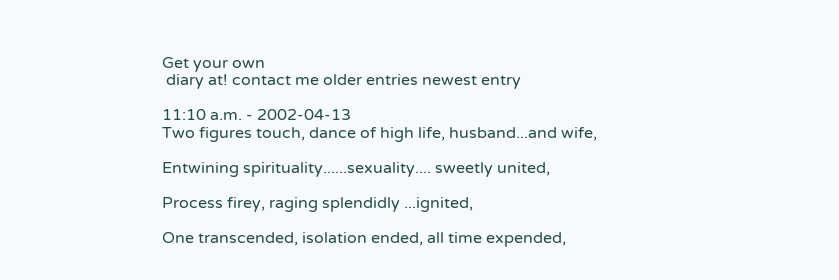Get your own
 diary at! contact me older entries newest entry

11:10 a.m. - 2002-04-13
Two figures touch, dance of high life, husband...and wife,

Entwining spirituality......sexuality.... sweetly united,

Process firey, raging splendidly ...ignited,

One transcended, isolation ended, all time expended,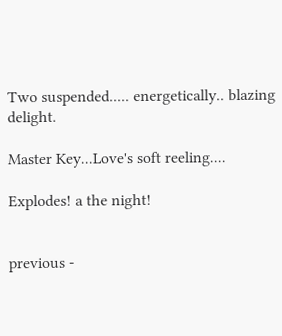Two suspended..... energetically.. blazing delight.

Master Key...Love's soft reeling....

Explodes! a the night!


previous -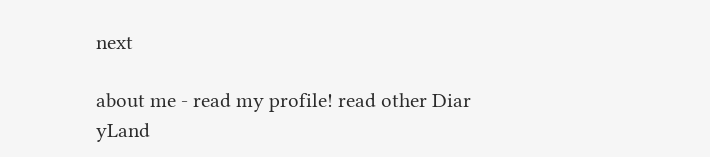next

about me - read my profile! read other Diar
yLand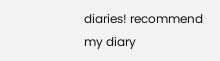diaries! recommend my diary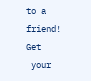to a friend! Get
 your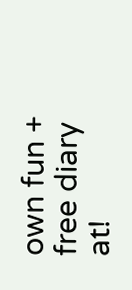own fun + free diary at!